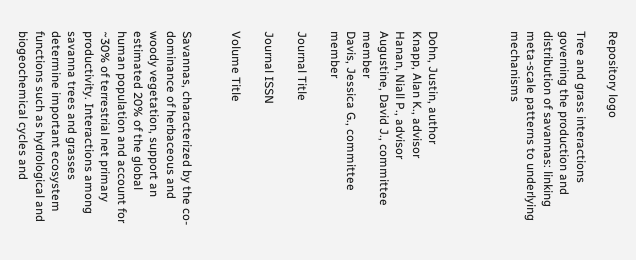Repository logo

Tree and grass interactions governing the production and distribution of savannas: linking meta-scale patterns to underlying mechanisms




Dohn, Justin, author
Knapp, Alan K., advisor
Hanan, Niall P., advisor
Augustine, David J., committee member
Davis, Jessica G., committee member

Journal Title

Journal ISSN

Volume Title


Savannas, characterized by the co-dominance of herbaceous and woody vegetation, support an estimated 20% of the global human population and account for ~30% of terrestrial net primary productivity. Interactions among savanna trees and grasses determine important ecosystem functions such as hydrological and biogeochemical cycles and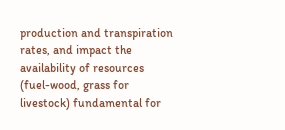production and transpiration rates, and impact the availability of resources (fuel-wood, grass for livestock) fundamental for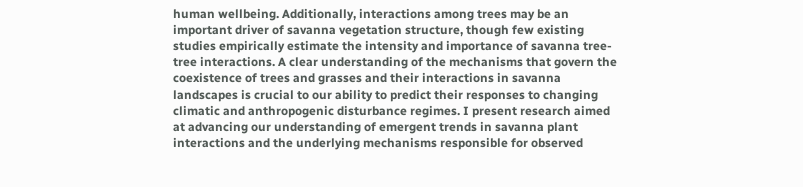human wellbeing. Additionally, interactions among trees may be an important driver of savanna vegetation structure, though few existing studies empirically estimate the intensity and importance of savanna tree-tree interactions. A clear understanding of the mechanisms that govern the coexistence of trees and grasses and their interactions in savanna landscapes is crucial to our ability to predict their responses to changing climatic and anthropogenic disturbance regimes. I present research aimed at advancing our understanding of emergent trends in savanna plant interactions and the underlying mechanisms responsible for observed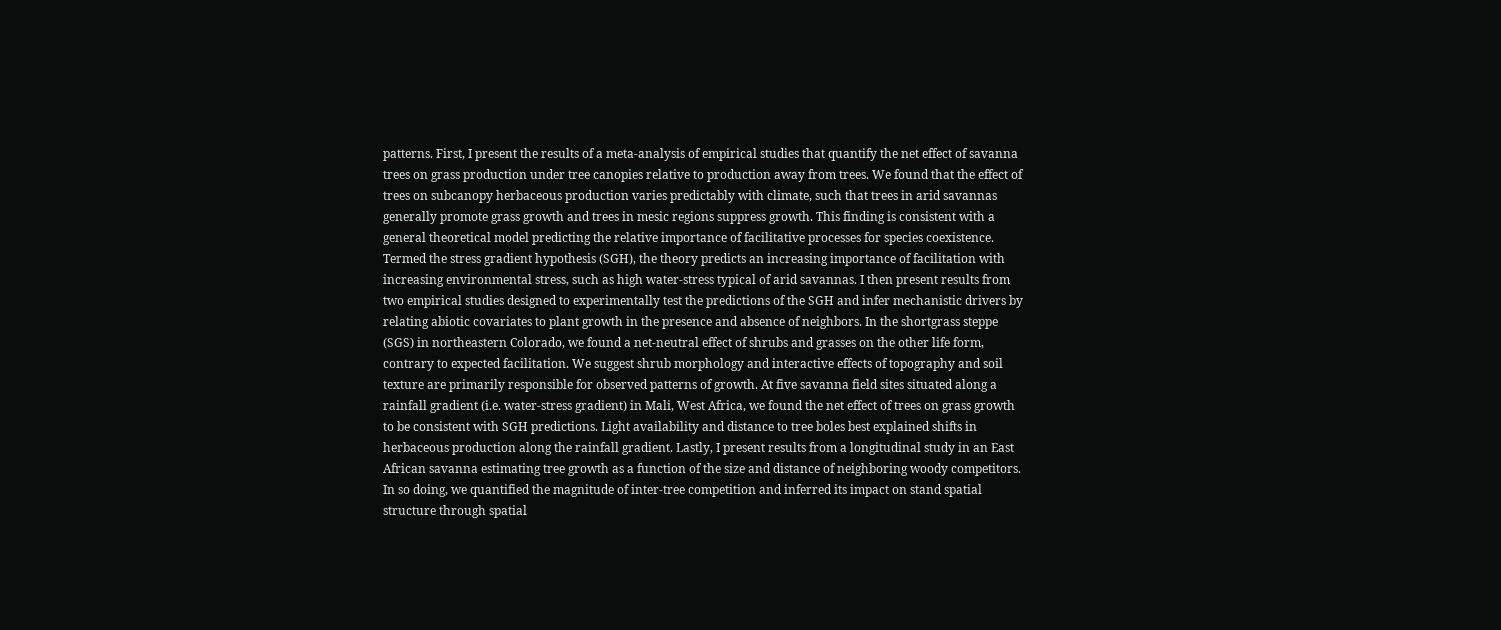patterns. First, I present the results of a meta-analysis of empirical studies that quantify the net effect of savanna trees on grass production under tree canopies relative to production away from trees. We found that the effect of trees on subcanopy herbaceous production varies predictably with climate, such that trees in arid savannas generally promote grass growth and trees in mesic regions suppress growth. This finding is consistent with a general theoretical model predicting the relative importance of facilitative processes for species coexistence. Termed the stress gradient hypothesis (SGH), the theory predicts an increasing importance of facilitation with increasing environmental stress, such as high water-stress typical of arid savannas. I then present results from two empirical studies designed to experimentally test the predictions of the SGH and infer mechanistic drivers by relating abiotic covariates to plant growth in the presence and absence of neighbors. In the shortgrass steppe (SGS) in northeastern Colorado, we found a net-neutral effect of shrubs and grasses on the other life form, contrary to expected facilitation. We suggest shrub morphology and interactive effects of topography and soil texture are primarily responsible for observed patterns of growth. At five savanna field sites situated along a rainfall gradient (i.e. water-stress gradient) in Mali, West Africa, we found the net effect of trees on grass growth to be consistent with SGH predictions. Light availability and distance to tree boles best explained shifts in herbaceous production along the rainfall gradient. Lastly, I present results from a longitudinal study in an East African savanna estimating tree growth as a function of the size and distance of neighboring woody competitors. In so doing, we quantified the magnitude of inter-tree competition and inferred its impact on stand spatial structure through spatial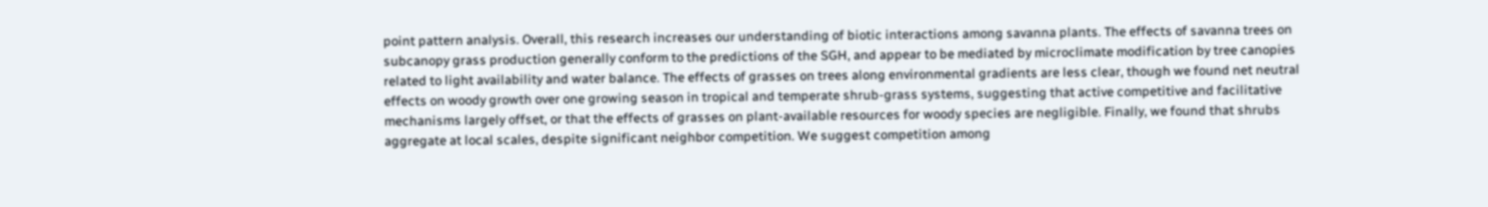point pattern analysis. Overall, this research increases our understanding of biotic interactions among savanna plants. The effects of savanna trees on subcanopy grass production generally conform to the predictions of the SGH, and appear to be mediated by microclimate modification by tree canopies related to light availability and water balance. The effects of grasses on trees along environmental gradients are less clear, though we found net neutral effects on woody growth over one growing season in tropical and temperate shrub-grass systems, suggesting that active competitive and facilitative mechanisms largely offset, or that the effects of grasses on plant-available resources for woody species are negligible. Finally, we found that shrubs aggregate at local scales, despite significant neighbor competition. We suggest competition among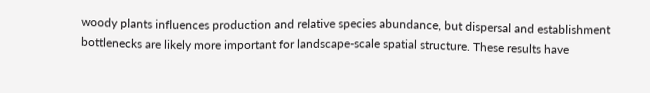woody plants influences production and relative species abundance, but dispersal and establishment bottlenecks are likely more important for landscape-scale spatial structure. These results have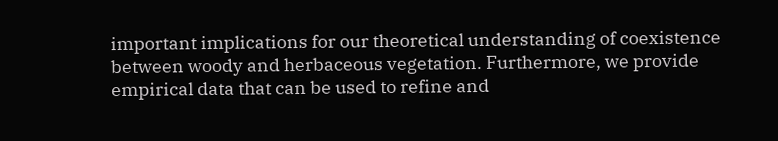important implications for our theoretical understanding of coexistence between woody and herbaceous vegetation. Furthermore, we provide empirical data that can be used to refine and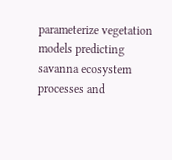parameterize vegetation models predicting savanna ecosystem processes and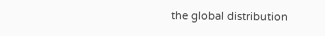the global distribution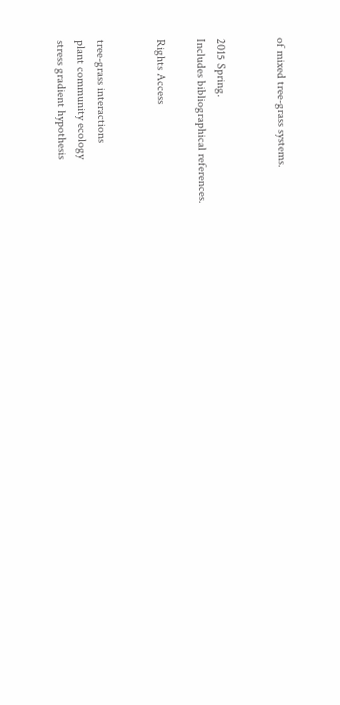of mixed tree-grass systems.


2015 Spring.
Includes bibliographical references.

Rights Access


tree-grass interactions
plant community ecology
stress gradient hypothesis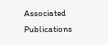Associated Publications